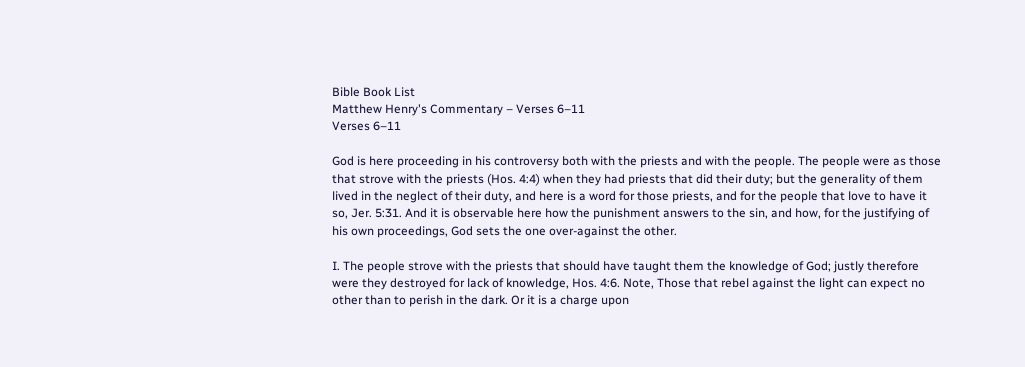Bible Book List
Matthew Henry's Commentary – Verses 6–11
Verses 6–11

God is here proceeding in his controversy both with the priests and with the people. The people were as those that strove with the priests (Hos. 4:4) when they had priests that did their duty; but the generality of them lived in the neglect of their duty, and here is a word for those priests, and for the people that love to have it so, Jer. 5:31. And it is observable here how the punishment answers to the sin, and how, for the justifying of his own proceedings, God sets the one over-against the other.

I. The people strove with the priests that should have taught them the knowledge of God; justly therefore were they destroyed for lack of knowledge, Hos. 4:6. Note, Those that rebel against the light can expect no other than to perish in the dark. Or it is a charge upon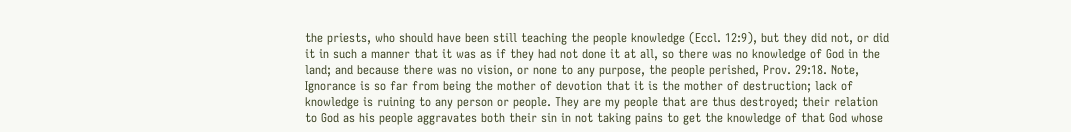the priests, who should have been still teaching the people knowledge (Eccl. 12:9), but they did not, or did it in such a manner that it was as if they had not done it at all, so there was no knowledge of God in the land; and because there was no vision, or none to any purpose, the people perished, Prov. 29:18. Note, Ignorance is so far from being the mother of devotion that it is the mother of destruction; lack of knowledge is ruining to any person or people. They are my people that are thus destroyed; their relation to God as his people aggravates both their sin in not taking pains to get the knowledge of that God whose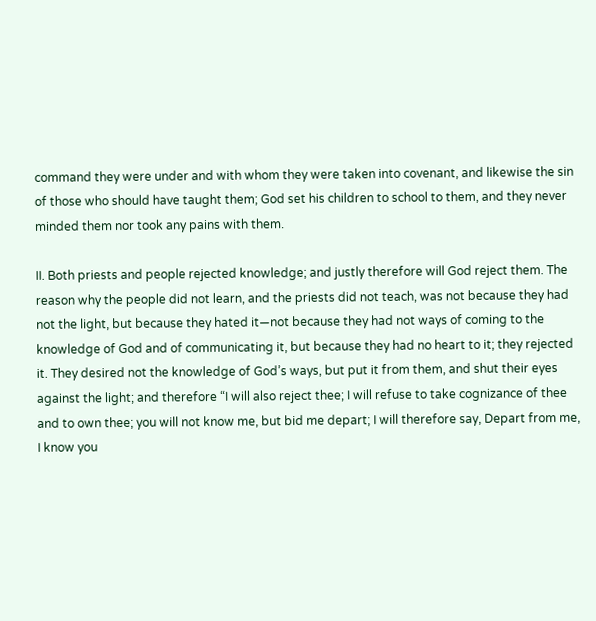command they were under and with whom they were taken into covenant, and likewise the sin of those who should have taught them; God set his children to school to them, and they never minded them nor took any pains with them.

II. Both priests and people rejected knowledge; and justly therefore will God reject them. The reason why the people did not learn, and the priests did not teach, was not because they had not the light, but because they hated it—not because they had not ways of coming to the knowledge of God and of communicating it, but because they had no heart to it; they rejected it. They desired not the knowledge of God’s ways, but put it from them, and shut their eyes against the light; and therefore “I will also reject thee; I will refuse to take cognizance of thee and to own thee; you will not know me, but bid me depart; I will therefore say, Depart from me, I know you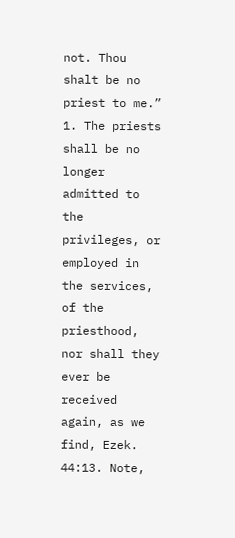not. Thou shalt be no priest to me.” 1. The priests shall be no longer admitted to the privileges, or employed in the services, of the priesthood, nor shall they ever be received again, as we find, Ezek. 44:13. Note,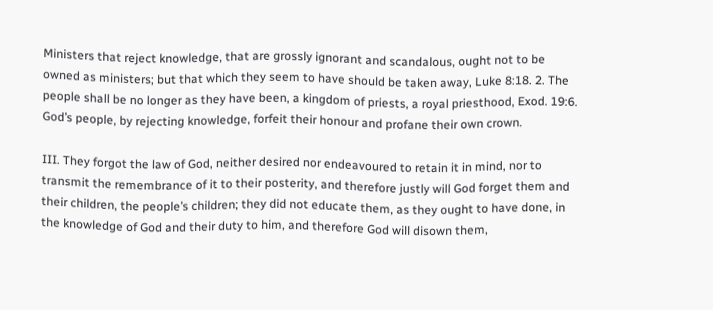Ministers that reject knowledge, that are grossly ignorant and scandalous, ought not to be owned as ministers; but that which they seem to have should be taken away, Luke 8:18. 2. The people shall be no longer as they have been, a kingdom of priests, a royal priesthood, Exod. 19:6. God’s people, by rejecting knowledge, forfeit their honour and profane their own crown.

III. They forgot the law of God, neither desired nor endeavoured to retain it in mind, nor to transmit the remembrance of it to their posterity, and therefore justly will God forget them and their children, the people’s children; they did not educate them, as they ought to have done, in the knowledge of God and their duty to him, and therefore God will disown them,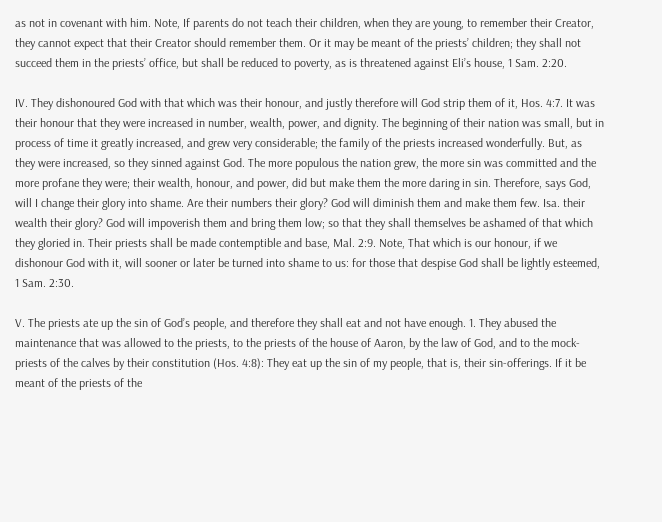as not in covenant with him. Note, If parents do not teach their children, when they are young, to remember their Creator, they cannot expect that their Creator should remember them. Or it may be meant of the priests’ children; they shall not succeed them in the priests’ office, but shall be reduced to poverty, as is threatened against Eli’s house, 1 Sam. 2:20.

IV. They dishonoured God with that which was their honour, and justly therefore will God strip them of it, Hos. 4:7. It was their honour that they were increased in number, wealth, power, and dignity. The beginning of their nation was small, but in process of time it greatly increased, and grew very considerable; the family of the priests increased wonderfully. But, as they were increased, so they sinned against God. The more populous the nation grew, the more sin was committed and the more profane they were; their wealth, honour, and power, did but make them the more daring in sin. Therefore, says God, will I change their glory into shame. Are their numbers their glory? God will diminish them and make them few. Isa. their wealth their glory? God will impoverish them and bring them low; so that they shall themselves be ashamed of that which they gloried in. Their priests shall be made contemptible and base, Mal. 2:9. Note, That which is our honour, if we dishonour God with it, will sooner or later be turned into shame to us: for those that despise God shall be lightly esteemed, 1 Sam. 2:30.

V. The priests ate up the sin of God’s people, and therefore they shall eat and not have enough. 1. They abused the maintenance that was allowed to the priests, to the priests of the house of Aaron, by the law of God, and to the mock-priests of the calves by their constitution (Hos. 4:8): They eat up the sin of my people, that is, their sin-offerings. If it be meant of the priests of the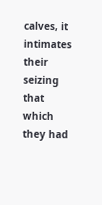calves, it intimates their seizing that which they had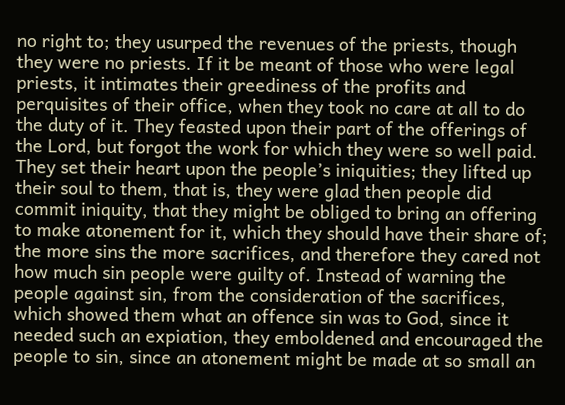no right to; they usurped the revenues of the priests, though they were no priests. If it be meant of those who were legal priests, it intimates their greediness of the profits and perquisites of their office, when they took no care at all to do the duty of it. They feasted upon their part of the offerings of the Lord, but forgot the work for which they were so well paid. They set their heart upon the people’s iniquities; they lifted up their soul to them, that is, they were glad then people did commit iniquity, that they might be obliged to bring an offering to make atonement for it, which they should have their share of; the more sins the more sacrifices, and therefore they cared not how much sin people were guilty of. Instead of warning the people against sin, from the consideration of the sacrifices, which showed them what an offence sin was to God, since it needed such an expiation, they emboldened and encouraged the people to sin, since an atonement might be made at so small an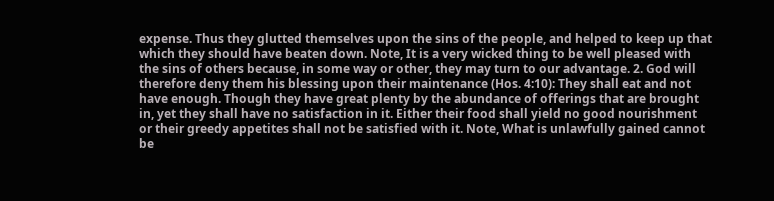expense. Thus they glutted themselves upon the sins of the people, and helped to keep up that which they should have beaten down. Note, It is a very wicked thing to be well pleased with the sins of others because, in some way or other, they may turn to our advantage. 2. God will therefore deny them his blessing upon their maintenance (Hos. 4:10): They shall eat and not have enough. Though they have great plenty by the abundance of offerings that are brought in, yet they shall have no satisfaction in it. Either their food shall yield no good nourishment or their greedy appetites shall not be satisfied with it. Note, What is unlawfully gained cannot be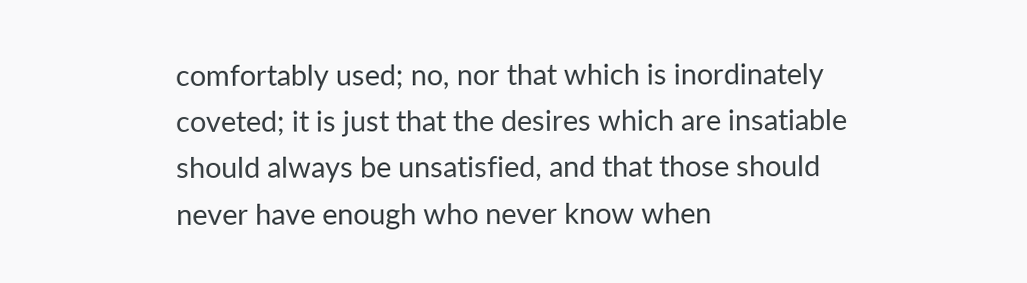comfortably used; no, nor that which is inordinately coveted; it is just that the desires which are insatiable should always be unsatisfied, and that those should never have enough who never know when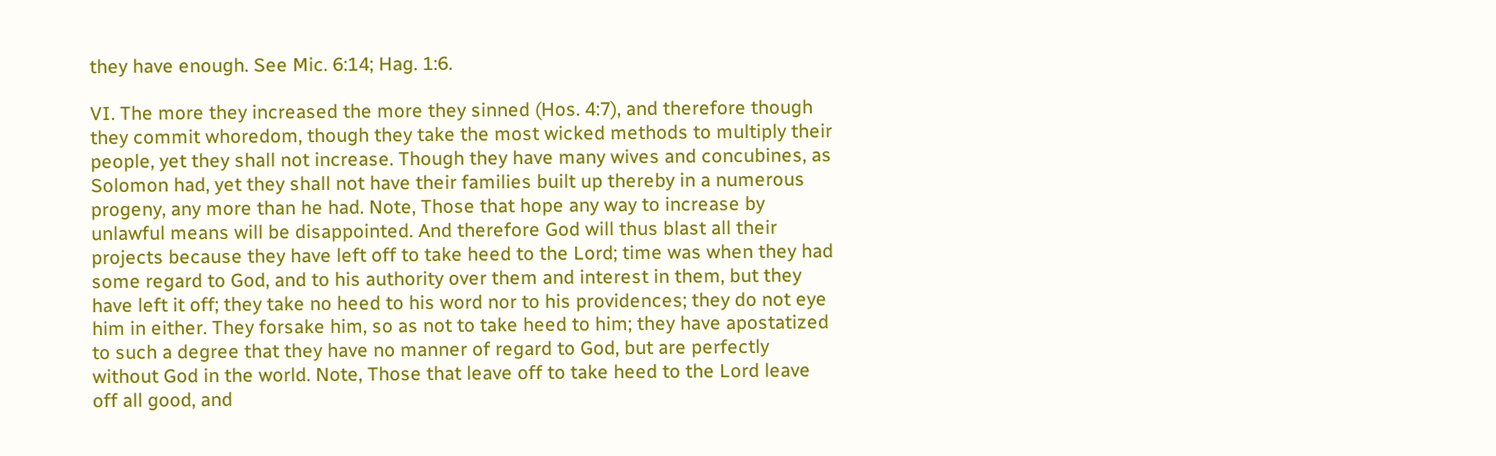they have enough. See Mic. 6:14; Hag. 1:6.

VI. The more they increased the more they sinned (Hos. 4:7), and therefore though they commit whoredom, though they take the most wicked methods to multiply their people, yet they shall not increase. Though they have many wives and concubines, as Solomon had, yet they shall not have their families built up thereby in a numerous progeny, any more than he had. Note, Those that hope any way to increase by unlawful means will be disappointed. And therefore God will thus blast all their projects because they have left off to take heed to the Lord; time was when they had some regard to God, and to his authority over them and interest in them, but they have left it off; they take no heed to his word nor to his providences; they do not eye him in either. They forsake him, so as not to take heed to him; they have apostatized to such a degree that they have no manner of regard to God, but are perfectly without God in the world. Note, Those that leave off to take heed to the Lord leave off all good, and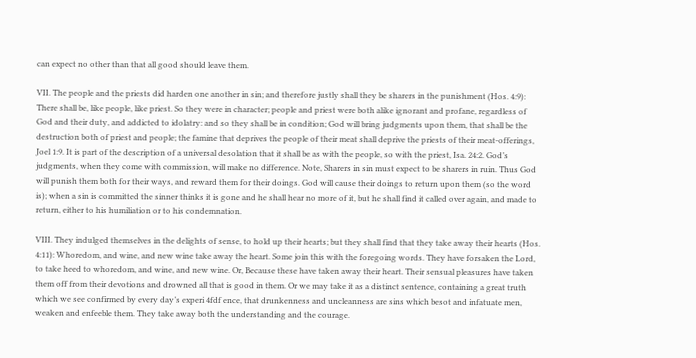can expect no other than that all good should leave them.

VII. The people and the priests did harden one another in sin; and therefore justly shall they be sharers in the punishment (Hos. 4:9): There shall be, like people, like priest. So they were in character; people and priest were both alike ignorant and profane, regardless of God and their duty, and addicted to idolatry: and so they shall be in condition; God will bring judgments upon them, that shall be the destruction both of priest and people; the famine that deprives the people of their meat shall deprive the priests of their meat-offerings, Joel 1:9. It is part of the description of a universal desolation that it shall be as with the people, so with the priest, Isa. 24:2. God’s judgments, when they come with commission, will make no difference. Note, Sharers in sin must expect to be sharers in ruin. Thus God will punish them both for their ways, and reward them for their doings. God will cause their doings to return upon them (so the word is); when a sin is committed the sinner thinks it is gone and he shall hear no more of it, but he shall find it called over again, and made to return, either to his humiliation or to his condemnation.

VIII. They indulged themselves in the delights of sense, to hold up their hearts; but they shall find that they take away their hearts (Hos. 4:11): Whoredom, and wine, and new wine take away the heart. Some join this with the foregoing words. They have forsaken the Lord, to take heed to whoredom, and wine, and new wine. Or, Because these have taken away their heart. Their sensual pleasures have taken them off from their devotions and drowned all that is good in them. Or we may take it as a distinct sentence, containing a great truth which we see confirmed by every day’s experi 4fdf ence, that drunkenness and uncleanness are sins which besot and infatuate men, weaken and enfeeble them. They take away both the understanding and the courage.